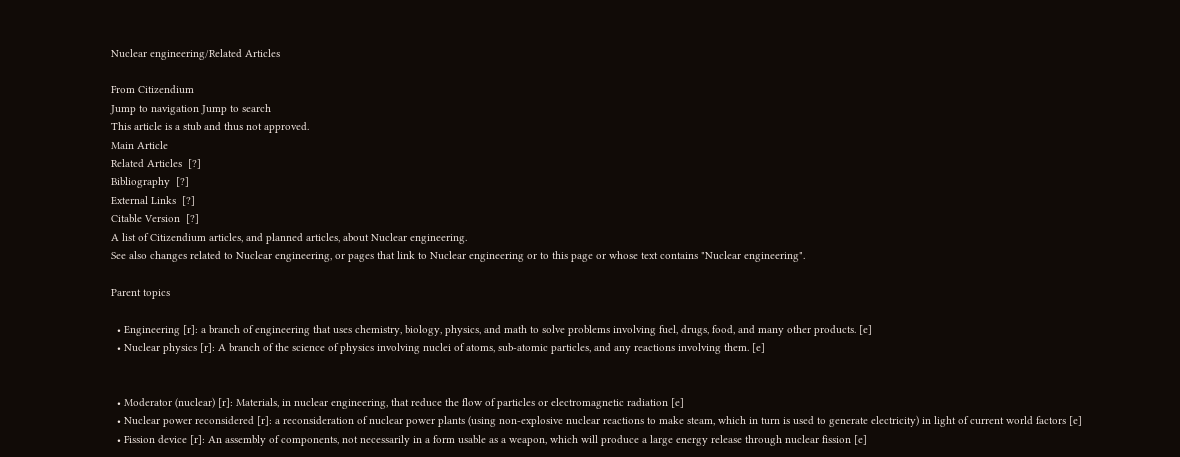Nuclear engineering/Related Articles

From Citizendium
Jump to navigation Jump to search
This article is a stub and thus not approved.
Main Article
Related Articles  [?]
Bibliography  [?]
External Links  [?]
Citable Version  [?]
A list of Citizendium articles, and planned articles, about Nuclear engineering.
See also changes related to Nuclear engineering, or pages that link to Nuclear engineering or to this page or whose text contains "Nuclear engineering".

Parent topics

  • Engineering [r]: a branch of engineering that uses chemistry, biology, physics, and math to solve problems involving fuel, drugs, food, and many other products. [e]
  • Nuclear physics [r]: A branch of the science of physics involving nuclei of atoms, sub-atomic particles, and any reactions involving them. [e]


  • Moderator (nuclear) [r]: Materials, in nuclear engineering, that reduce the flow of particles or electromagnetic radiation [e]
  • Nuclear power reconsidered [r]: a reconsideration of nuclear power plants (using non-explosive nuclear reactions to make steam, which in turn is used to generate electricity) in light of current world factors [e]
  • Fission device [r]: An assembly of components, not necessarily in a form usable as a weapon, which will produce a large energy release through nuclear fission [e]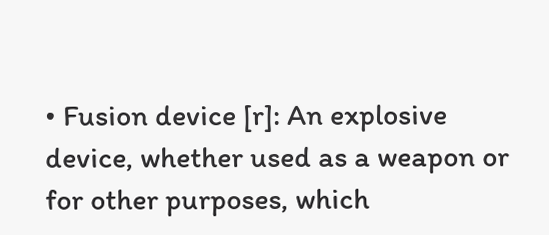• Fusion device [r]: An explosive device, whether used as a weapon or for other purposes, which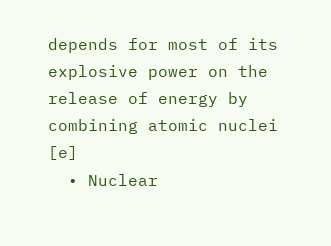depends for most of its explosive power on the release of energy by combining atomic nuclei [e]
  • Nuclear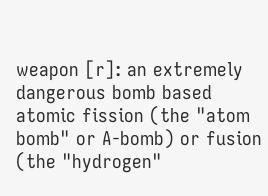weapon [r]: an extremely dangerous bomb based atomic fission (the "atom bomb" or A-bomb) or fusion (the "hydrogen"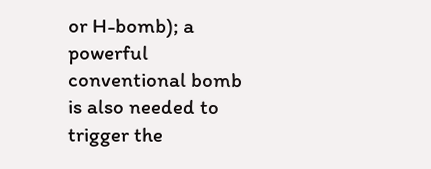or H-bomb); a powerful conventional bomb is also needed to trigger the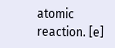atomic reaction. [e]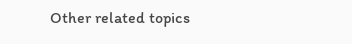Other related topics